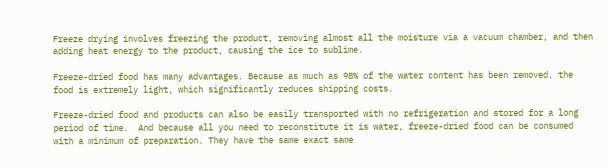Freeze drying involves freezing the product, removing almost all the moisture via a vacuum chamber, and then adding heat energy to the product, causing the ice to sublime.

Freeze-dried food has many advantages. Because as much as 98% of the water content has been removed, the food is extremely light, which significantly reduces shipping costs.

Freeze-dried food and products can also be easily transported with no refrigeration and stored for a long period of time.  And because all you need to reconstitute it is water, freeze-dried food can be consumed with a minimum of preparation. They have the same exact same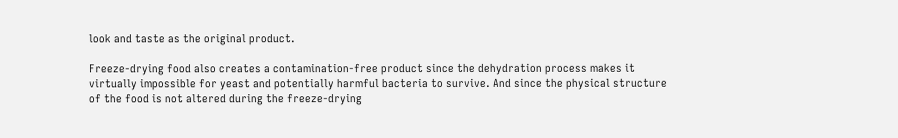look and taste as the original product.

Freeze-drying food also creates a contamination-free product since the dehydration process makes it virtually impossible for yeast and potentially harmful bacteria to survive. And since the physical structure of the food is not altered during the freeze-drying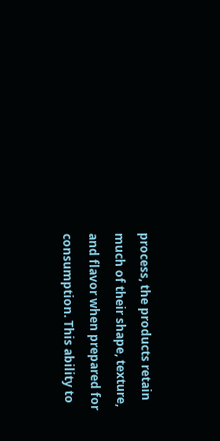process, the products retain much of their shape, texture, and flavor when prepared for consumption. This ability to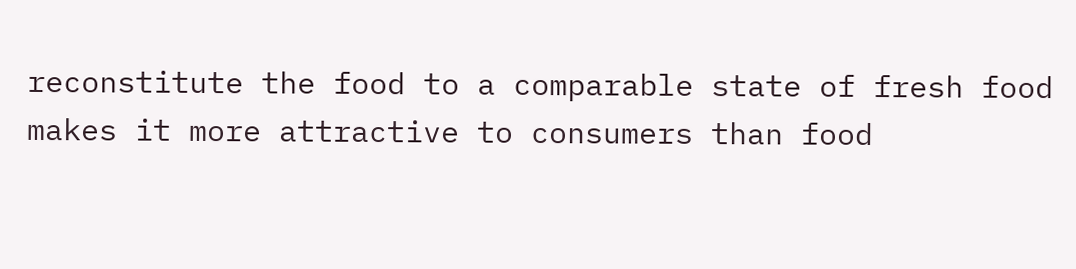reconstitute the food to a comparable state of fresh food makes it more attractive to consumers than food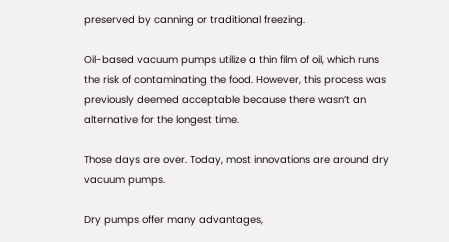preserved by canning or traditional freezing.

Oil-based vacuum pumps utilize a thin film of oil, which runs the risk of contaminating the food. However, this process was previously deemed acceptable because there wasn’t an alternative for the longest time.

Those days are over. Today, most innovations are around dry vacuum pumps.

Dry pumps offer many advantages,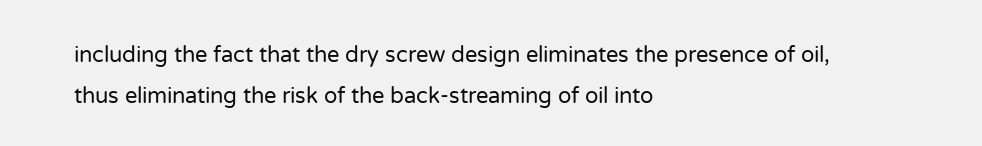including the fact that the dry screw design eliminates the presence of oil, thus eliminating the risk of the back-streaming of oil into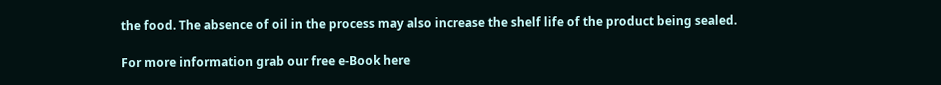the food. The absence of oil in the process may also increase the shelf life of the product being sealed.

For more information grab our free e-Book here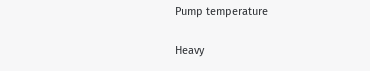Pump temperature


Heavy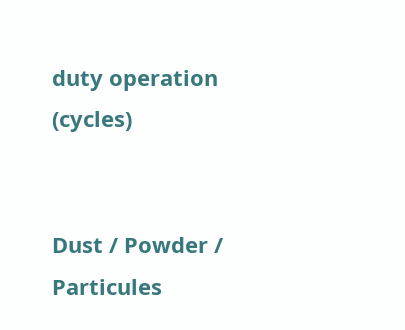duty operation (cycles)


Dust / Powder / Particules